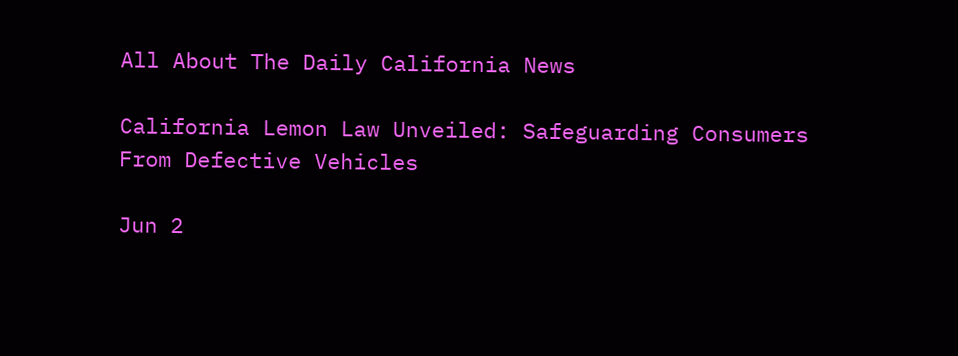All About The Daily California News

California Lemon Law Unveiled: Safeguarding Consumers From Defective Vehicles

Jun 2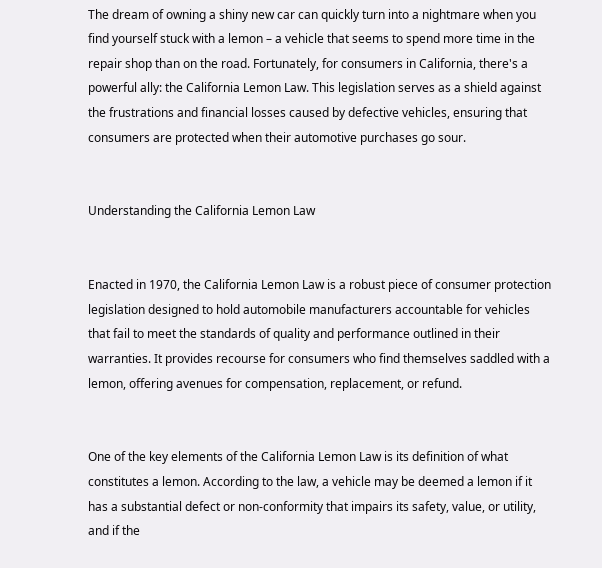The dream of owning a shiny new car can quickly turn into a nightmare when you find yourself stuck with a lemon – a vehicle that seems to spend more time in the repair shop than on the road. Fortunately, for consumers in California, there's a powerful ally: the California Lemon Law. This legislation serves as a shield against the frustrations and financial losses caused by defective vehicles, ensuring that consumers are protected when their automotive purchases go sour.


Understanding the California Lemon Law


Enacted in 1970, the California Lemon Law is a robust piece of consumer protection legislation designed to hold automobile manufacturers accountable for vehicles that fail to meet the standards of quality and performance outlined in their warranties. It provides recourse for consumers who find themselves saddled with a lemon, offering avenues for compensation, replacement, or refund.


One of the key elements of the California Lemon Law is its definition of what constitutes a lemon. According to the law, a vehicle may be deemed a lemon if it has a substantial defect or non-conformity that impairs its safety, value, or utility, and if the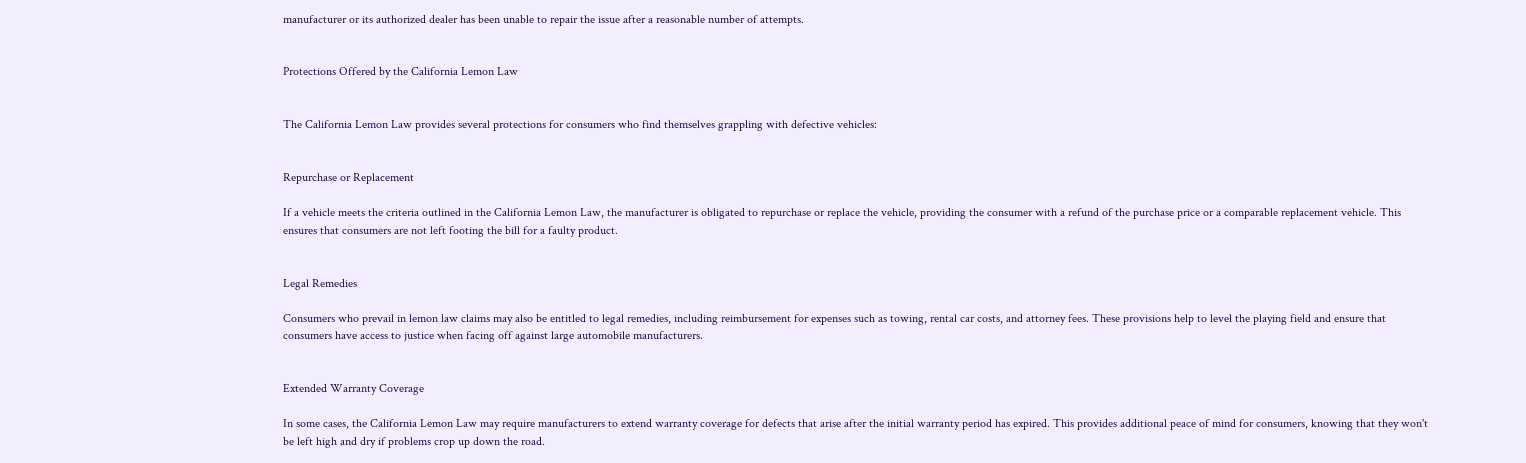manufacturer or its authorized dealer has been unable to repair the issue after a reasonable number of attempts.


Protections Offered by the California Lemon Law


The California Lemon Law provides several protections for consumers who find themselves grappling with defective vehicles:


Repurchase or Replacement

If a vehicle meets the criteria outlined in the California Lemon Law, the manufacturer is obligated to repurchase or replace the vehicle, providing the consumer with a refund of the purchase price or a comparable replacement vehicle. This ensures that consumers are not left footing the bill for a faulty product.


Legal Remedies

Consumers who prevail in lemon law claims may also be entitled to legal remedies, including reimbursement for expenses such as towing, rental car costs, and attorney fees. These provisions help to level the playing field and ensure that consumers have access to justice when facing off against large automobile manufacturers.


Extended Warranty Coverage

In some cases, the California Lemon Law may require manufacturers to extend warranty coverage for defects that arise after the initial warranty period has expired. This provides additional peace of mind for consumers, knowing that they won't be left high and dry if problems crop up down the road.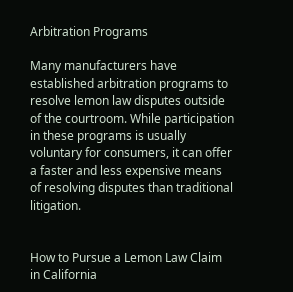Arbitration Programs

Many manufacturers have established arbitration programs to resolve lemon law disputes outside of the courtroom. While participation in these programs is usually voluntary for consumers, it can offer a faster and less expensive means of resolving disputes than traditional litigation.


How to Pursue a Lemon Law Claim in California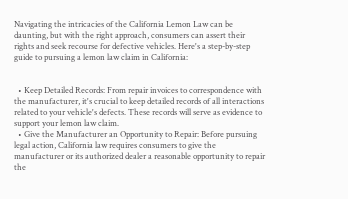Navigating the intricacies of the California Lemon Law can be daunting, but with the right approach, consumers can assert their rights and seek recourse for defective vehicles. Here's a step-by-step guide to pursuing a lemon law claim in California:


  • Keep Detailed Records: From repair invoices to correspondence with the manufacturer, it's crucial to keep detailed records of all interactions related to your vehicle's defects. These records will serve as evidence to support your lemon law claim.
  • Give the Manufacturer an Opportunity to Repair: Before pursuing legal action, California law requires consumers to give the manufacturer or its authorized dealer a reasonable opportunity to repair the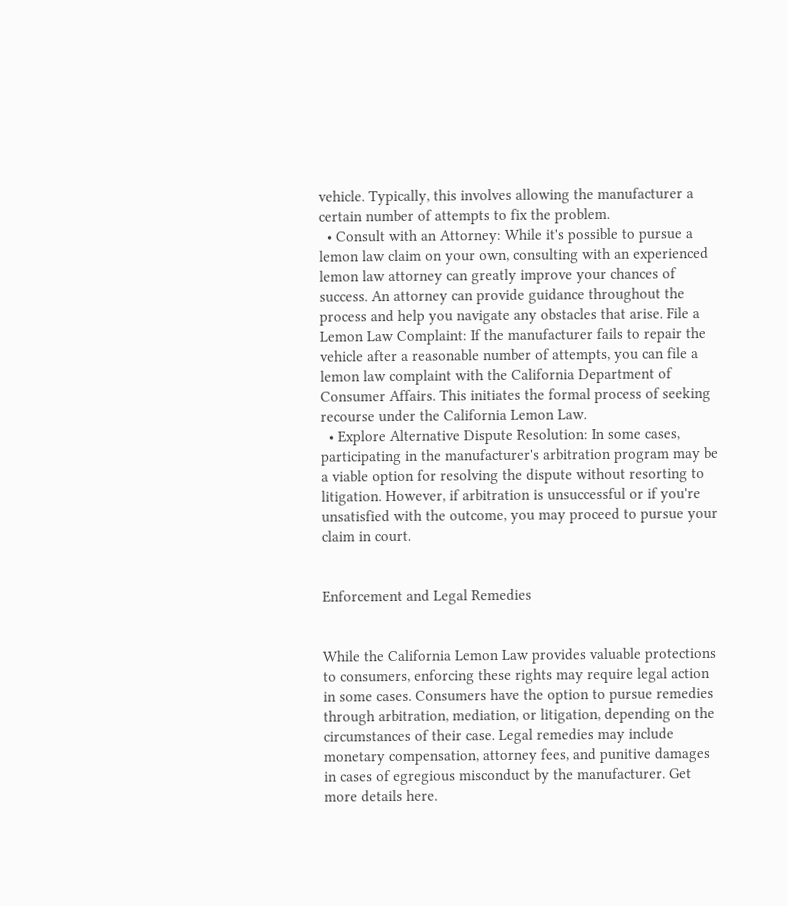vehicle. Typically, this involves allowing the manufacturer a certain number of attempts to fix the problem.
  • Consult with an Attorney: While it's possible to pursue a lemon law claim on your own, consulting with an experienced lemon law attorney can greatly improve your chances of success. An attorney can provide guidance throughout the process and help you navigate any obstacles that arise. File a Lemon Law Complaint: If the manufacturer fails to repair the vehicle after a reasonable number of attempts, you can file a lemon law complaint with the California Department of Consumer Affairs. This initiates the formal process of seeking recourse under the California Lemon Law.
  • Explore Alternative Dispute Resolution: In some cases, participating in the manufacturer's arbitration program may be a viable option for resolving the dispute without resorting to litigation. However, if arbitration is unsuccessful or if you're unsatisfied with the outcome, you may proceed to pursue your claim in court.


Enforcement and Legal Remedies


While the California Lemon Law provides valuable protections to consumers, enforcing these rights may require legal action in some cases. Consumers have the option to pursue remedies through arbitration, mediation, or litigation, depending on the circumstances of their case. Legal remedies may include monetary compensation, attorney fees, and punitive damages in cases of egregious misconduct by the manufacturer. Get more details here.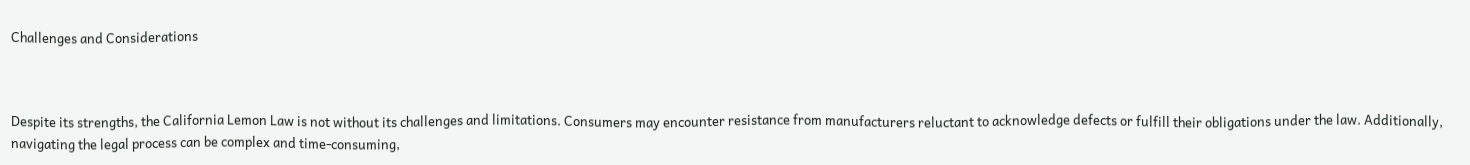Challenges and Considerations



Despite its strengths, the California Lemon Law is not without its challenges and limitations. Consumers may encounter resistance from manufacturers reluctant to acknowledge defects or fulfill their obligations under the law. Additionally, navigating the legal process can be complex and time-consuming,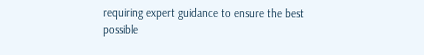requiring expert guidance to ensure the best possible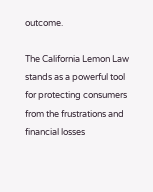outcome.

The California Lemon Law stands as a powerful tool for protecting consumers from the frustrations and financial losses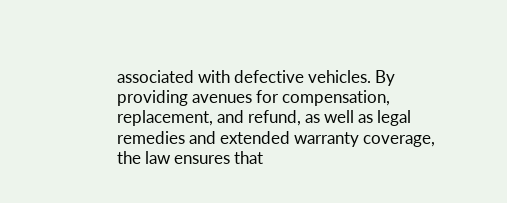associated with defective vehicles. By providing avenues for compensation, replacement, and refund, as well as legal remedies and extended warranty coverage, the law ensures that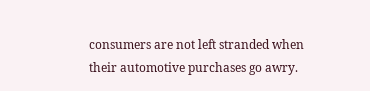consumers are not left stranded when their automotive purchases go awry.